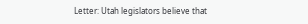Letter: Utah legislators believe that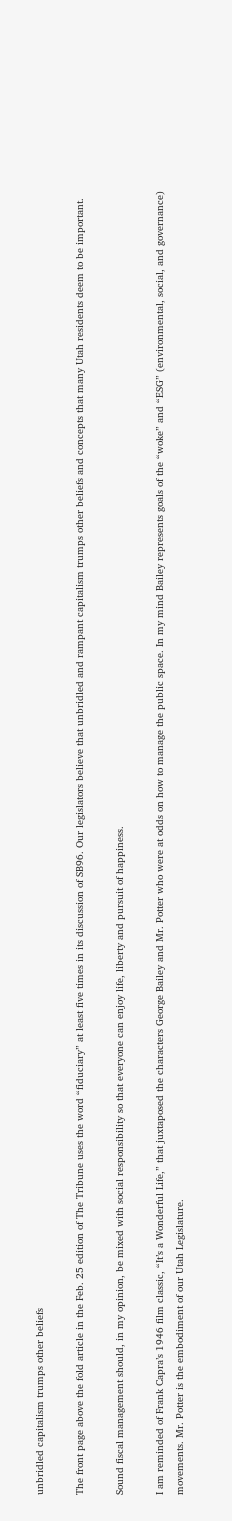unbridled capitalism trumps other beliefs

The front page above the fold article in the Feb. 25 edition of The Tribune uses the word “fiduciary” at least five times in its discussion of SB96. Our legislators believe that unbridled and rampant capitalism trumps other beliefs and concepts that many Utah residents deem to be important.

Sound fiscal management should, in my opinion, be mixed with social responsibility so that everyone can enjoy life, liberty and pursuit of happiness.

I am reminded of Frank Capra’s 1946 film classic, “It’s a Wonderful Life,” that juxtaposed the characters George Bailey and Mr. Potter who were at odds on how to manage the public space. In my mind Bailey represents goals of the “woke” and “ESG” (environmental, social, and governance) movements. Mr. Potter is the embodiment of our Utah Legislature.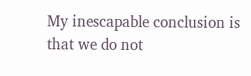My inescapable conclusion is that we do not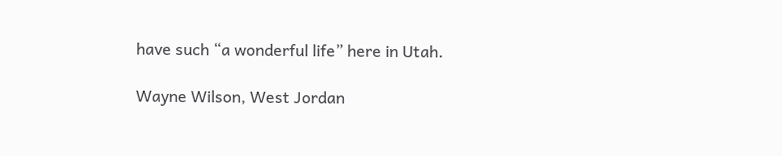have such “a wonderful life” here in Utah.

Wayne Wilson, West Jordan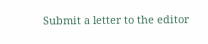Submit a letter to the editor